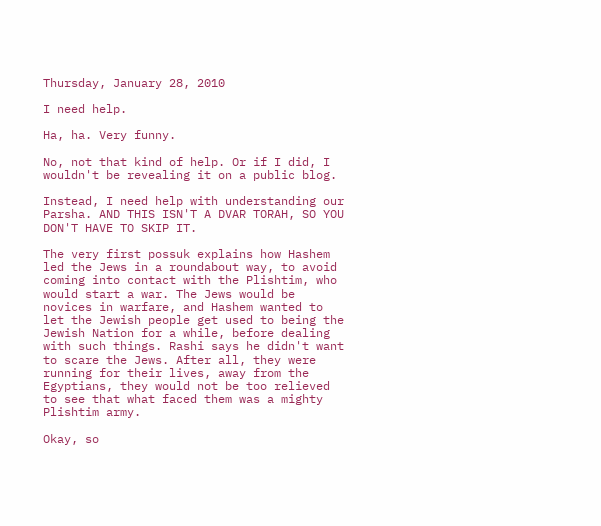Thursday, January 28, 2010

I need help.

Ha, ha. Very funny.

No, not that kind of help. Or if I did, I wouldn't be revealing it on a public blog.

Instead, I need help with understanding our Parsha. AND THIS ISN'T A DVAR TORAH, SO YOU DON'T HAVE TO SKIP IT.

The very first possuk explains how Hashem led the Jews in a roundabout way, to avoid coming into contact with the Plishtim, who would start a war. The Jews would be novices in warfare, and Hashem wanted to let the Jewish people get used to being the Jewish Nation for a while, before dealing with such things. Rashi says he didn't want to scare the Jews. After all, they were running for their lives, away from the Egyptians, they would not be too relieved to see that what faced them was a mighty Plishtim army.

Okay, so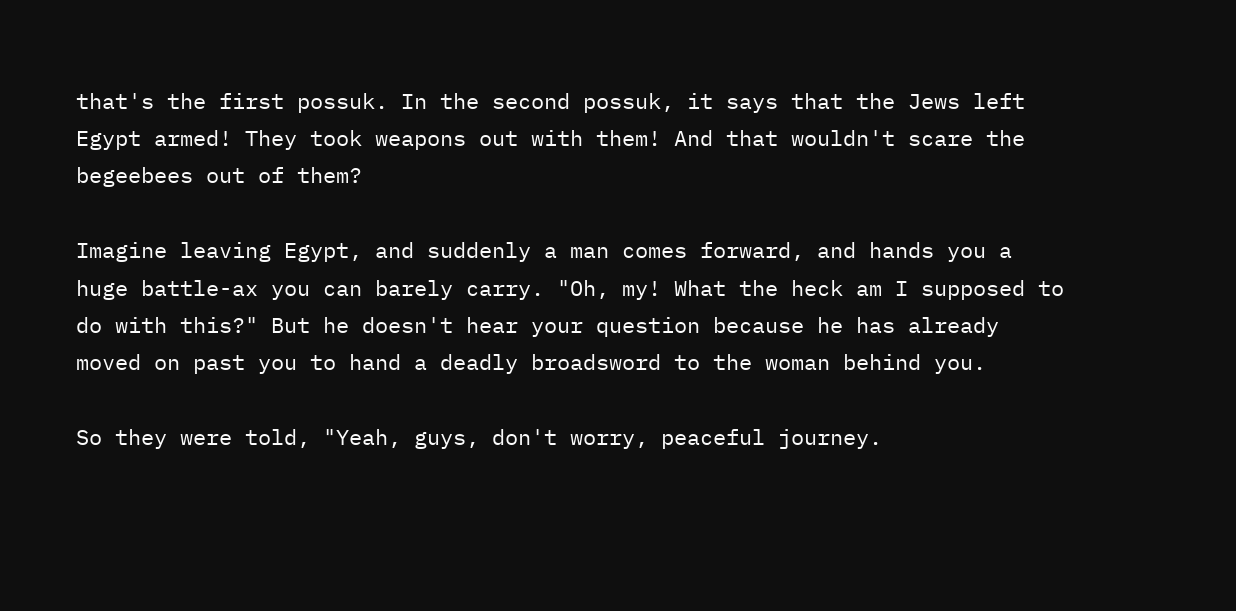that's the first possuk. In the second possuk, it says that the Jews left Egypt armed! They took weapons out with them! And that wouldn't scare the begeebees out of them?

Imagine leaving Egypt, and suddenly a man comes forward, and hands you a huge battle-ax you can barely carry. "Oh, my! What the heck am I supposed to do with this?" But he doesn't hear your question because he has already moved on past you to hand a deadly broadsword to the woman behind you.

So they were told, "Yeah, guys, don't worry, peaceful journey.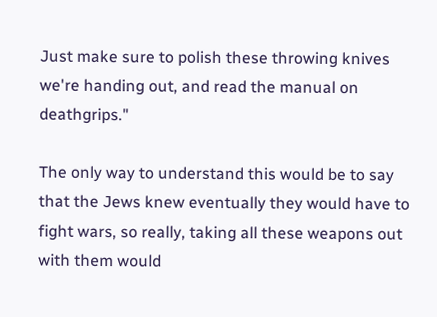Just make sure to polish these throwing knives we're handing out, and read the manual on deathgrips."

The only way to understand this would be to say that the Jews knew eventually they would have to fight wars, so really, taking all these weapons out with them would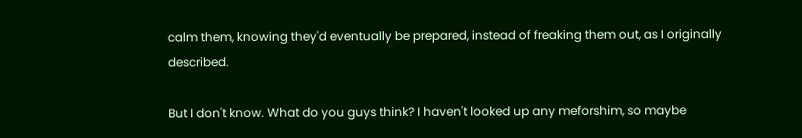calm them, knowing they'd eventually be prepared, instead of freaking them out, as I originally described.

But I don't know. What do you guys think? I haven't looked up any meforshim, so maybe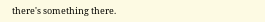there's something there.